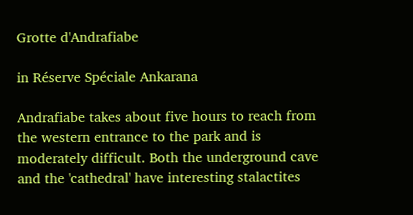Grotte d'Andrafiabe

in Réserve Spéciale Ankarana

Andrafiabe takes about five hours to reach from the western entrance to the park and is moderately difficult. Both the underground cave and the 'cathedral' have interesting stalactites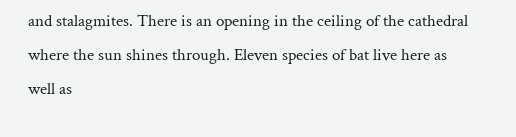and stalagmites. There is an opening in the ceiling of the cathedral where the sun shines through. Eleven species of bat live here as well as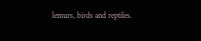lemurs, birds and reptiles.